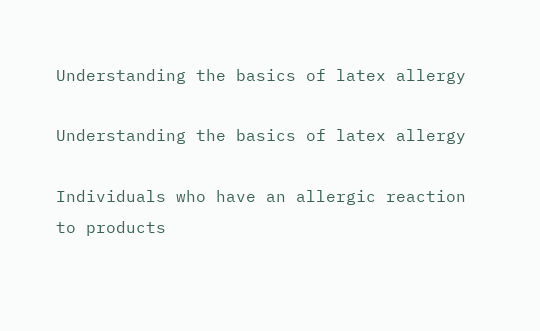Understanding the basics of latex allergy

Understanding the basics of latex allergy

Individuals who have an allergic reaction to products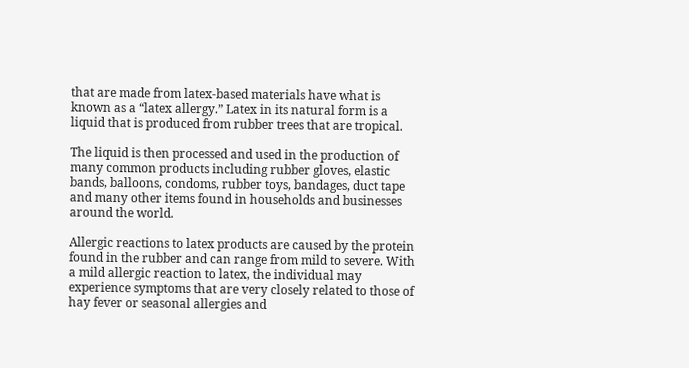that are made from latex-based materials have what is known as a “latex allergy.” Latex in its natural form is a liquid that is produced from rubber trees that are tropical.

The liquid is then processed and used in the production of many common products including rubber gloves, elastic bands, balloons, condoms, rubber toys, bandages, duct tape and many other items found in households and businesses around the world.

Allergic reactions to latex products are caused by the protein found in the rubber and can range from mild to severe. With a mild allergic reaction to latex, the individual may experience symptoms that are very closely related to those of hay fever or seasonal allergies and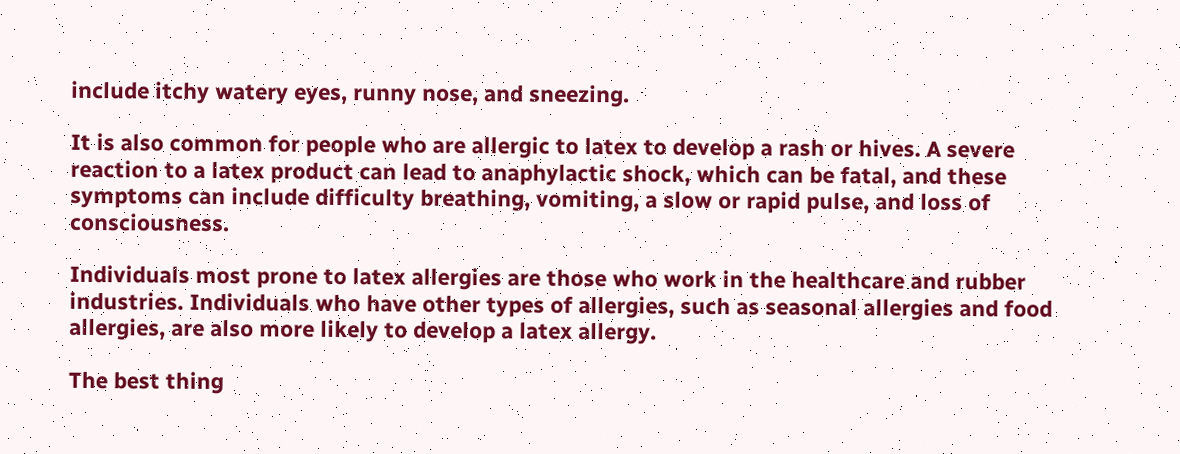include itchy watery eyes, runny nose, and sneezing.

It is also common for people who are allergic to latex to develop a rash or hives. A severe reaction to a latex product can lead to anaphylactic shock, which can be fatal, and these symptoms can include difficulty breathing, vomiting, a slow or rapid pulse, and loss of consciousness.

Individuals most prone to latex allergies are those who work in the healthcare and rubber industries. Individuals who have other types of allergies, such as seasonal allergies and food allergies, are also more likely to develop a latex allergy.

The best thing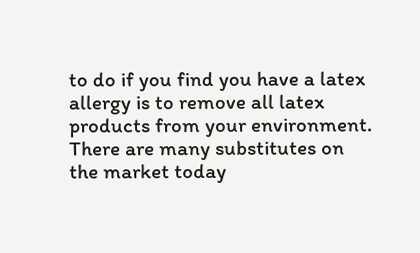to do if you find you have a latex allergy is to remove all latex products from your environment. There are many substitutes on the market today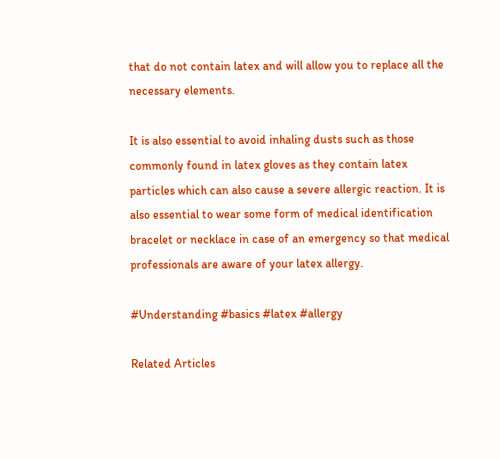that do not contain latex and will allow you to replace all the necessary elements.

It is also essential to avoid inhaling dusts such as those commonly found in latex gloves as they contain latex particles which can also cause a severe allergic reaction. It is also essential to wear some form of medical identification bracelet or necklace in case of an emergency so that medical professionals are aware of your latex allergy.

#Understanding #basics #latex #allergy

Related Articles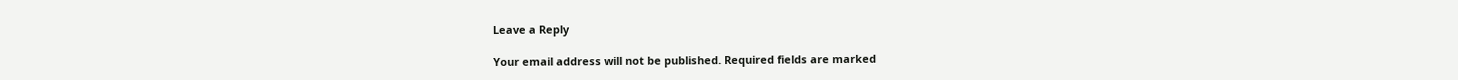Leave a Reply

Your email address will not be published. Required fields are marked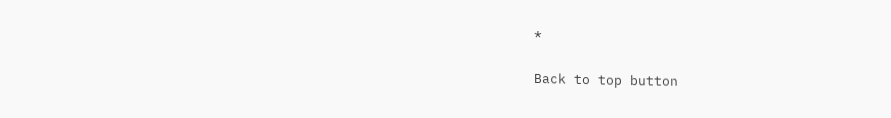*

Back to top button